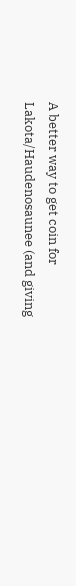A better way to get coin for Lakota/Haudenosaunee (and giving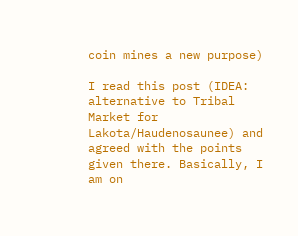coin mines a new purpose)

I read this post (IDEA: alternative to Tribal Market for Lakota/Haudenosaunee) and agreed with the points given there. Basically, I am on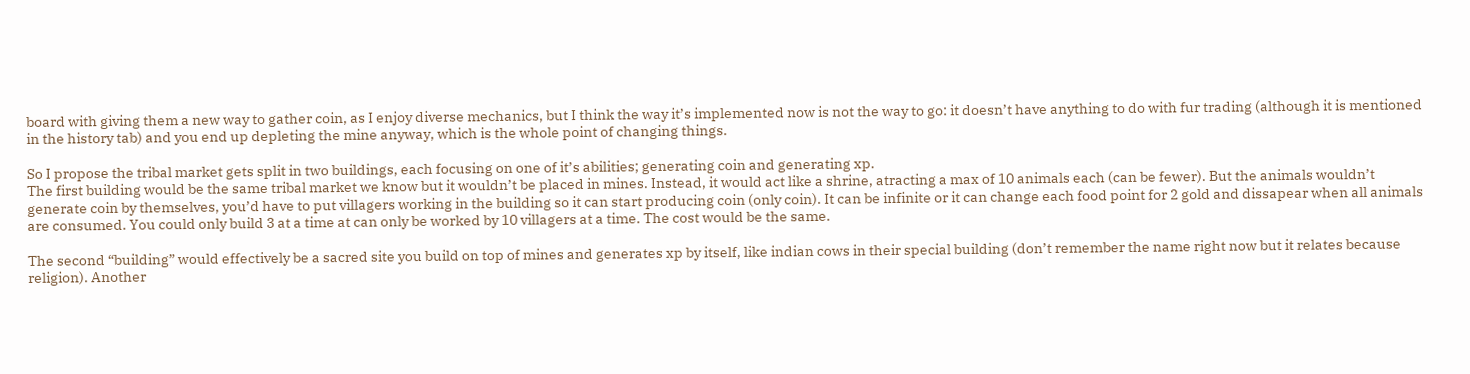board with giving them a new way to gather coin, as I enjoy diverse mechanics, but I think the way it’s implemented now is not the way to go: it doesn’t have anything to do with fur trading (although it is mentioned in the history tab) and you end up depleting the mine anyway, which is the whole point of changing things.

So I propose the tribal market gets split in two buildings, each focusing on one of it’s abilities; generating coin and generating xp.
The first building would be the same tribal market we know but it wouldn’t be placed in mines. Instead, it would act like a shrine, atracting a max of 10 animals each (can be fewer). But the animals wouldn’t generate coin by themselves, you’d have to put villagers working in the building so it can start producing coin (only coin). It can be infinite or it can change each food point for 2 gold and dissapear when all animals are consumed. You could only build 3 at a time at can only be worked by 10 villagers at a time. The cost would be the same.

The second “building” would effectively be a sacred site you build on top of mines and generates xp by itself, like indian cows in their special building (don’t remember the name right now but it relates because religion). Another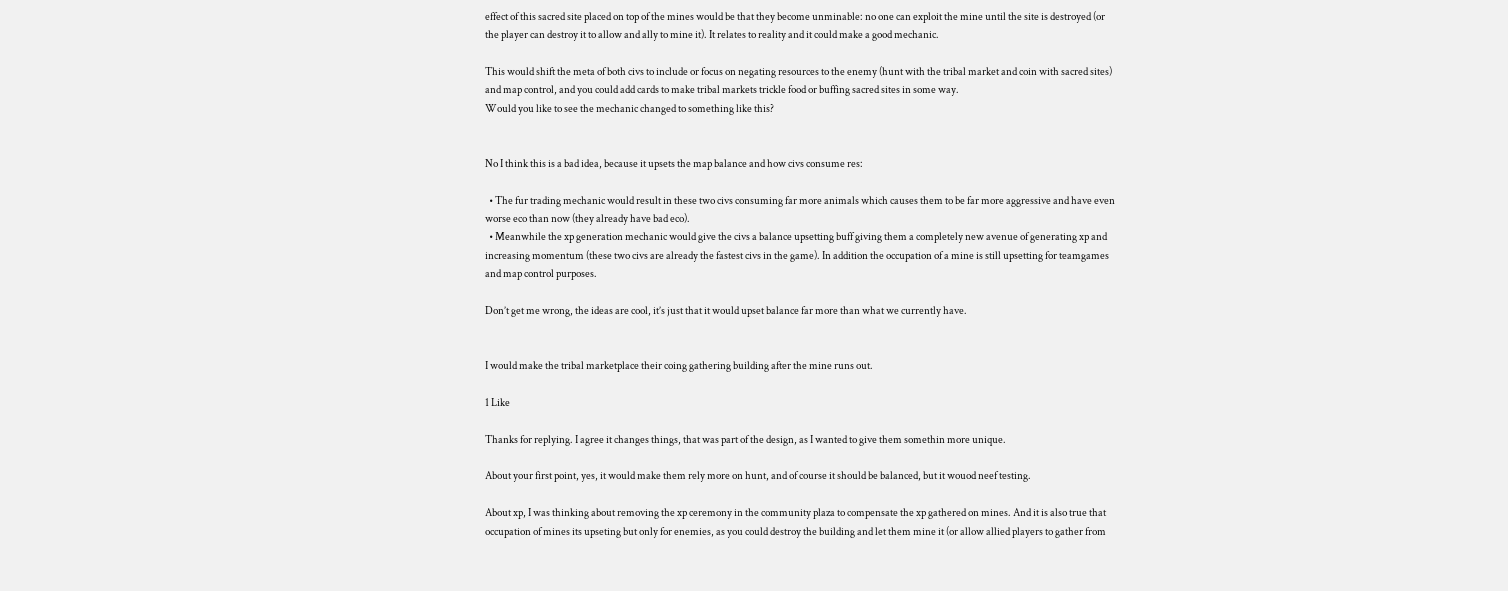effect of this sacred site placed on top of the mines would be that they become unminable: no one can exploit the mine until the site is destroyed (or the player can destroy it to allow and ally to mine it). It relates to reality and it could make a good mechanic.

This would shift the meta of both civs to include or focus on negating resources to the enemy (hunt with the tribal market and coin with sacred sites) and map control, and you could add cards to make tribal markets trickle food or buffing sacred sites in some way.
Would you like to see the mechanic changed to something like this?


No I think this is a bad idea, because it upsets the map balance and how civs consume res:

  • The fur trading mechanic would result in these two civs consuming far more animals which causes them to be far more aggressive and have even worse eco than now (they already have bad eco).
  • Meanwhile the xp generation mechanic would give the civs a balance upsetting buff giving them a completely new avenue of generating xp and increasing momentum (these two civs are already the fastest civs in the game). In addition the occupation of a mine is still upsetting for teamgames and map control purposes.

Don’t get me wrong, the ideas are cool, it’s just that it would upset balance far more than what we currently have.


I would make the tribal marketplace their coing gathering building after the mine runs out.

1 Like

Thanks for replying. I agree it changes things, that was part of the design, as I wanted to give them somethin more unique.

About your first point, yes, it would make them rely more on hunt, and of course it should be balanced, but it wouod neef testing.

About xp, I was thinking about removing the xp ceremony in the community plaza to compensate the xp gathered on mines. And it is also true that occupation of mines its upseting but only for enemies, as you could destroy the building and let them mine it (or allow allied players to gather from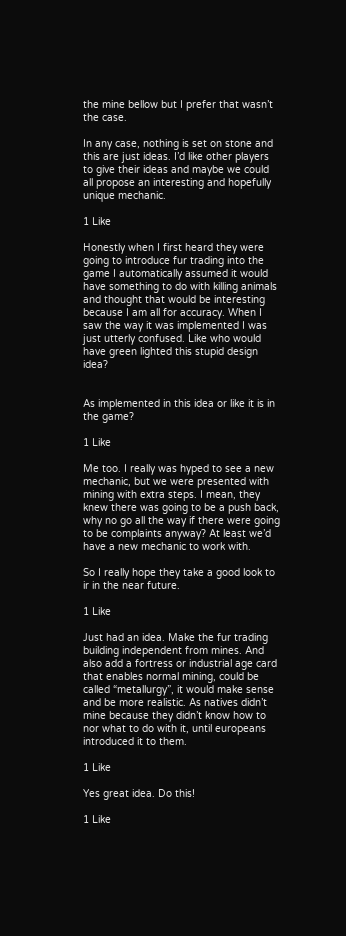the mine bellow but I prefer that wasn’t the case.

In any case, nothing is set on stone and this are just ideas. I’d like other players to give their ideas and maybe we could all propose an interesting and hopefully unique mechanic.

1 Like

Honestly when I first heard they were going to introduce fur trading into the game I automatically assumed it would have something to do with killing animals and thought that would be interesting because I am all for accuracy. When I saw the way it was implemented I was just utterly confused. Like who would have green lighted this stupid design idea?


As implemented in this idea or like it is in the game?

1 Like

Me too. I really was hyped to see a new mechanic, but we were presented with mining with extra steps. I mean, they knew there was going to be a push back, why no go all the way if there were going to be complaints anyway? At least we’d have a new mechanic to work with.

So I really hope they take a good look to ir in the near future.

1 Like

Just had an idea. Make the fur trading building independent from mines. And also add a fortress or industrial age card that enables normal mining, could be called “metallurgy”, it would make sense and be more realistic. As natives didn’t mine because they didn’t know how to nor what to do with it, until europeans introduced it to them.

1 Like

Yes great idea. Do this!

1 Like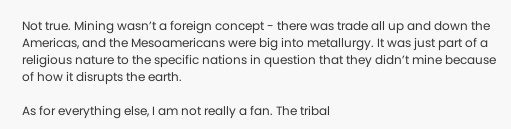Not true. Mining wasn’t a foreign concept - there was trade all up and down the Americas, and the Mesoamericans were big into metallurgy. It was just part of a religious nature to the specific nations in question that they didn’t mine because of how it disrupts the earth.

As for everything else, I am not really a fan. The tribal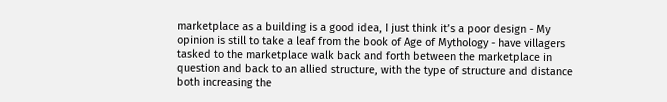marketplace as a building is a good idea, I just think it’s a poor design - My opinion is still to take a leaf from the book of Age of Mythology - have villagers tasked to the marketplace walk back and forth between the marketplace in question and back to an allied structure, with the type of structure and distance both increasing the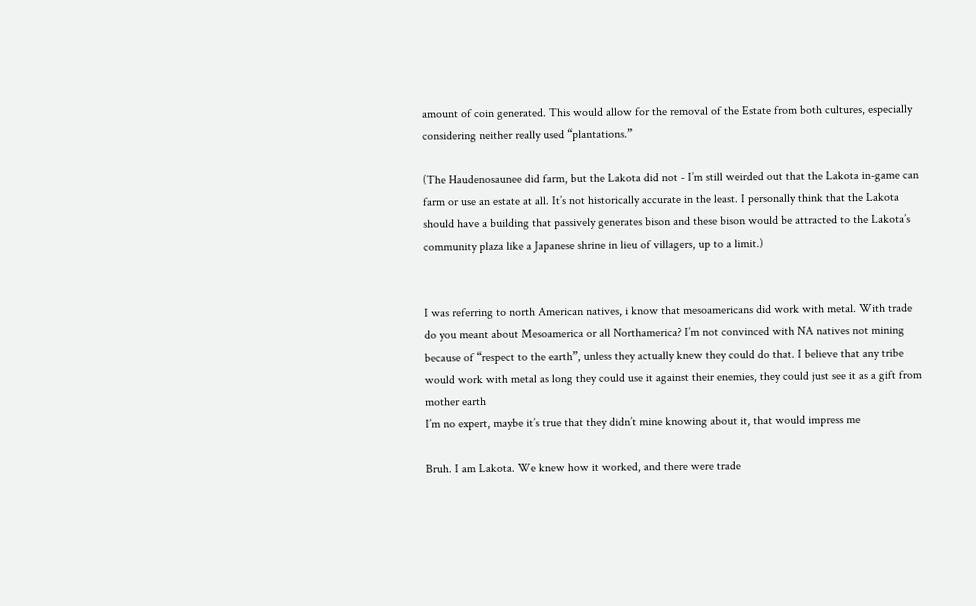amount of coin generated. This would allow for the removal of the Estate from both cultures, especially considering neither really used “plantations.”

(The Haudenosaunee did farm, but the Lakota did not - I’m still weirded out that the Lakota in-game can farm or use an estate at all. It’s not historically accurate in the least. I personally think that the Lakota should have a building that passively generates bison and these bison would be attracted to the Lakota’s community plaza like a Japanese shrine in lieu of villagers, up to a limit.)


I was referring to north American natives, i know that mesoamericans did work with metal. With trade do you meant about Mesoamerica or all Northamerica? I’m not convinced with NA natives not mining because of “respect to the earth”, unless they actually knew they could do that. I believe that any tribe would work with metal as long they could use it against their enemies, they could just see it as a gift from mother earth
I’m no expert, maybe it’s true that they didn’t mine knowing about it, that would impress me

Bruh. I am Lakota. We knew how it worked, and there were trade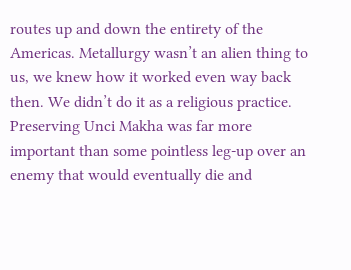routes up and down the entirety of the Americas. Metallurgy wasn’t an alien thing to us, we knew how it worked even way back then. We didn’t do it as a religious practice. Preserving Unci Makha was far more important than some pointless leg-up over an enemy that would eventually die and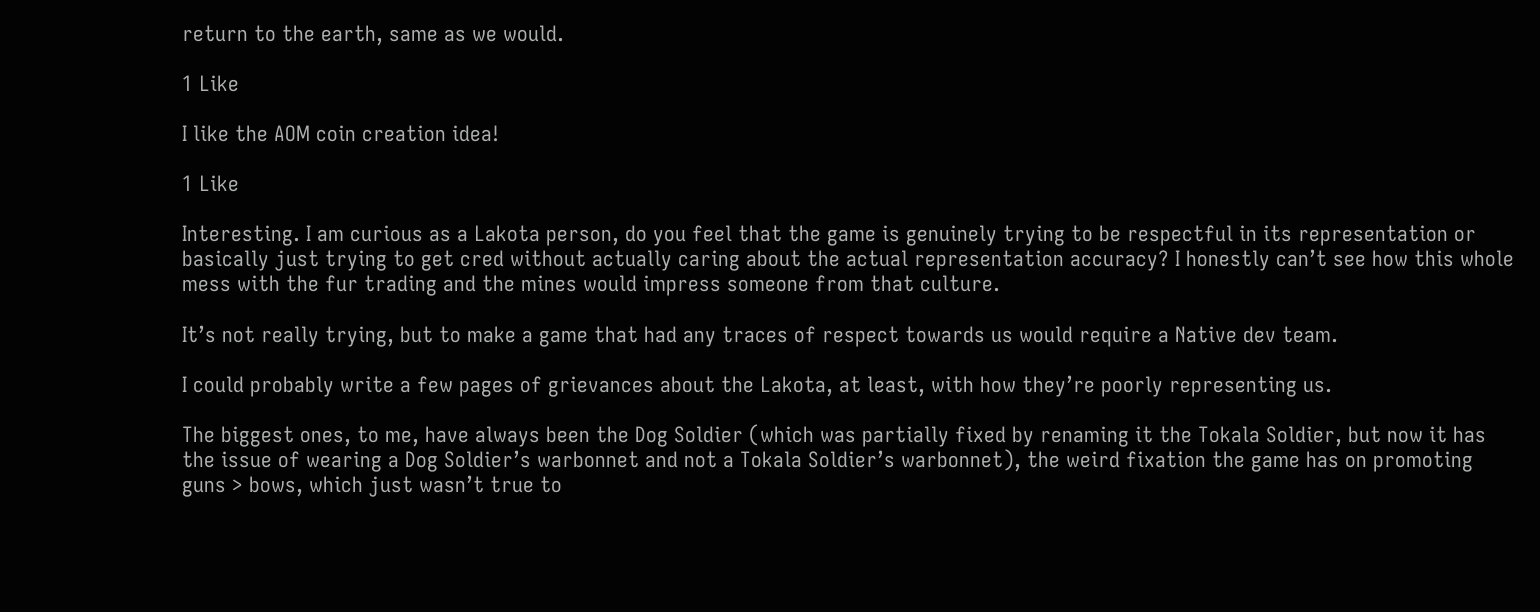return to the earth, same as we would.

1 Like

I like the AOM coin creation idea!

1 Like

Interesting. I am curious as a Lakota person, do you feel that the game is genuinely trying to be respectful in its representation or basically just trying to get cred without actually caring about the actual representation accuracy? I honestly can’t see how this whole mess with the fur trading and the mines would impress someone from that culture.

It’s not really trying, but to make a game that had any traces of respect towards us would require a Native dev team.

I could probably write a few pages of grievances about the Lakota, at least, with how they’re poorly representing us.

The biggest ones, to me, have always been the Dog Soldier (which was partially fixed by renaming it the Tokala Soldier, but now it has the issue of wearing a Dog Soldier’s warbonnet and not a Tokala Soldier’s warbonnet), the weird fixation the game has on promoting guns > bows, which just wasn’t true to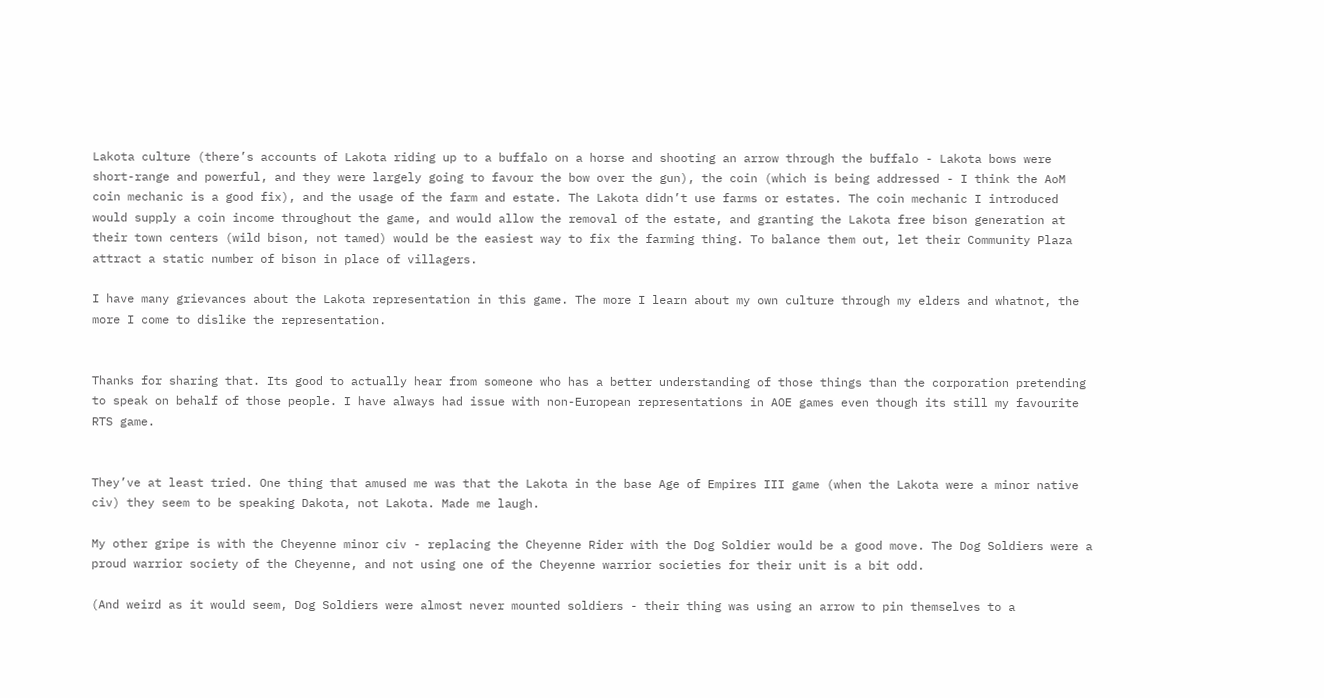Lakota culture (there’s accounts of Lakota riding up to a buffalo on a horse and shooting an arrow through the buffalo - Lakota bows were short-range and powerful, and they were largely going to favour the bow over the gun), the coin (which is being addressed - I think the AoM coin mechanic is a good fix), and the usage of the farm and estate. The Lakota didn’t use farms or estates. The coin mechanic I introduced would supply a coin income throughout the game, and would allow the removal of the estate, and granting the Lakota free bison generation at their town centers (wild bison, not tamed) would be the easiest way to fix the farming thing. To balance them out, let their Community Plaza attract a static number of bison in place of villagers.

I have many grievances about the Lakota representation in this game. The more I learn about my own culture through my elders and whatnot, the more I come to dislike the representation.


Thanks for sharing that. Its good to actually hear from someone who has a better understanding of those things than the corporation pretending to speak on behalf of those people. I have always had issue with non-European representations in AOE games even though its still my favourite RTS game.


They’ve at least tried. One thing that amused me was that the Lakota in the base Age of Empires III game (when the Lakota were a minor native civ) they seem to be speaking Dakota, not Lakota. Made me laugh.

My other gripe is with the Cheyenne minor civ - replacing the Cheyenne Rider with the Dog Soldier would be a good move. The Dog Soldiers were a proud warrior society of the Cheyenne, and not using one of the Cheyenne warrior societies for their unit is a bit odd.

(And weird as it would seem, Dog Soldiers were almost never mounted soldiers - their thing was using an arrow to pin themselves to a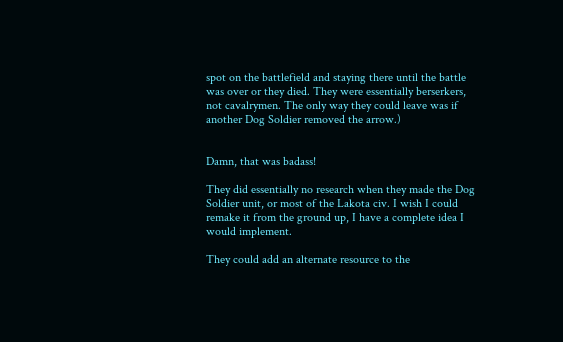spot on the battlefield and staying there until the battle was over or they died. They were essentially berserkers, not cavalrymen. The only way they could leave was if another Dog Soldier removed the arrow.)


Damn, that was badass!

They did essentially no research when they made the Dog Soldier unit, or most of the Lakota civ. I wish I could remake it from the ground up, I have a complete idea I would implement.

They could add an alternate resource to the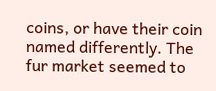coins, or have their coin named differently. The fur market seemed to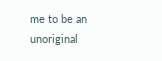me to be an unoriginal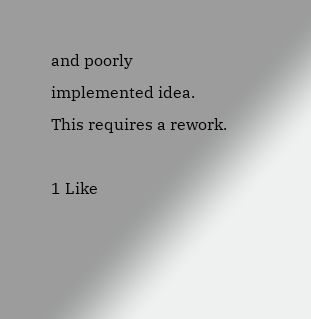and poorly implemented idea. This requires a rework.

1 Like